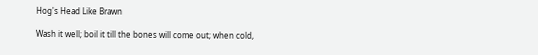Hog's Head Like Brawn

Wash it well; boil it till the bones will come out; when cold,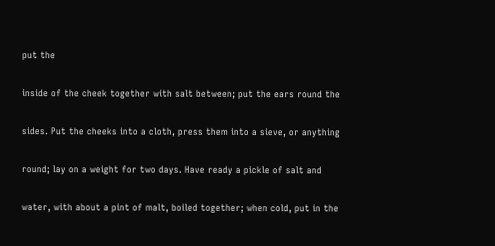put the

inside of the cheek together with salt between; put the ears round the

sides. Put the cheeks into a cloth, press them into a sieve, or anything

round; lay on a weight for two days. Have ready a pickle of salt and

water, with about a pint of malt, boiled together; when cold, put in the